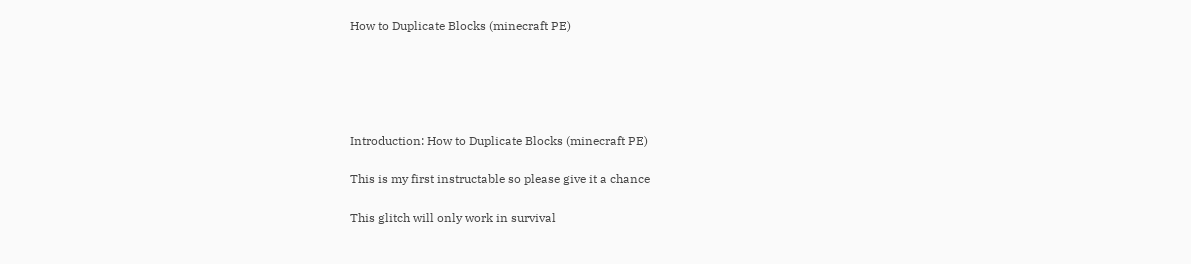How to Duplicate Blocks (minecraft PE)





Introduction: How to Duplicate Blocks (minecraft PE)

This is my first instructable so please give it a chance

This glitch will only work in survival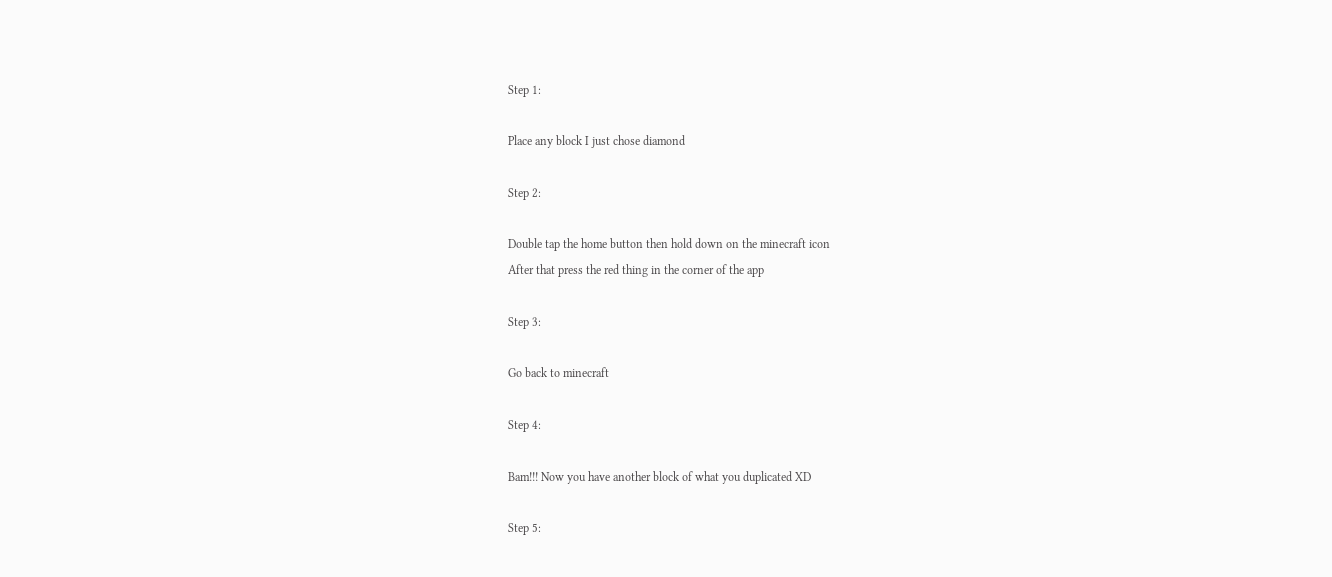Step 1:

Place any block I just chose diamond

Step 2:

Double tap the home button then hold down on the minecraft icon
After that press the red thing in the corner of the app

Step 3:

Go back to minecraft

Step 4:

Bam!!! Now you have another block of what you duplicated XD

Step 5: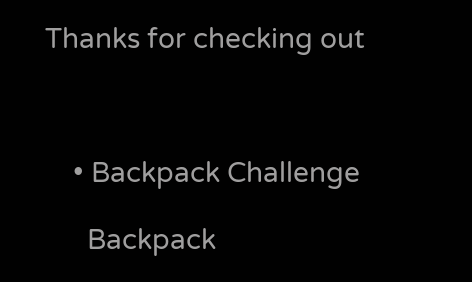Thanks for checking out



    • Backpack Challenge

      Backpack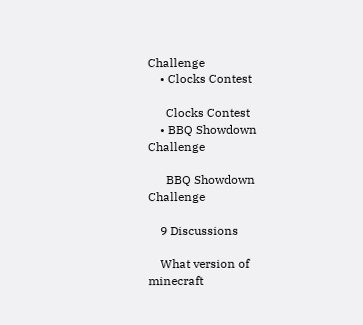Challenge
    • Clocks Contest

      Clocks Contest
    • BBQ Showdown Challenge

      BBQ Showdown Challenge

    9 Discussions

    What version of minecraft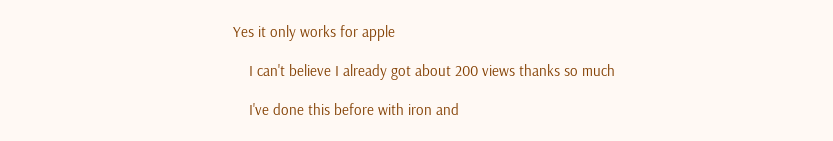Yes it only works for apple

    I can't believe I already got about 200 views thanks so much

    I've done this before with iron and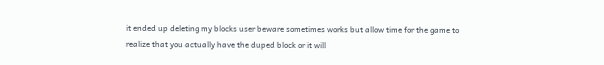it ended up deleting my blocks user beware sometimes works but allow time for the game to realize that you actually have the duped block or it will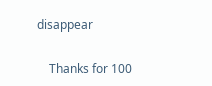disappear

    Thanks for 100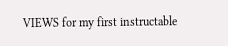VIEWS for my first instructable